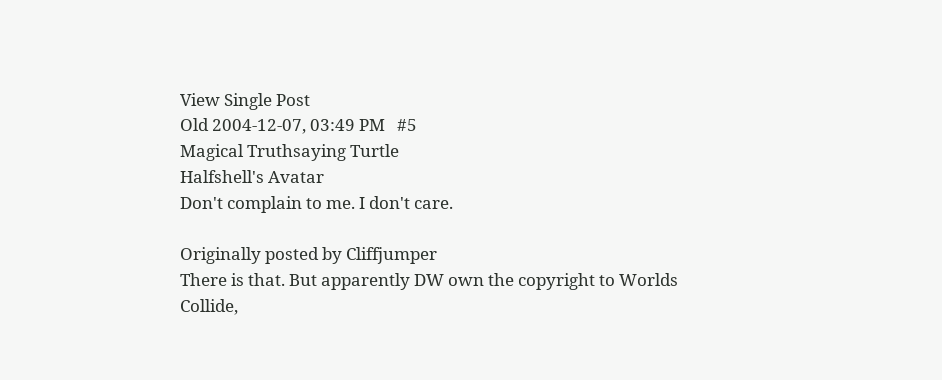View Single Post
Old 2004-12-07, 03:49 PM   #5
Magical Truthsaying Turtle
Halfshell's Avatar
Don't complain to me. I don't care.

Originally posted by Cliffjumper
There is that. But apparently DW own the copyright to Worlds Collide,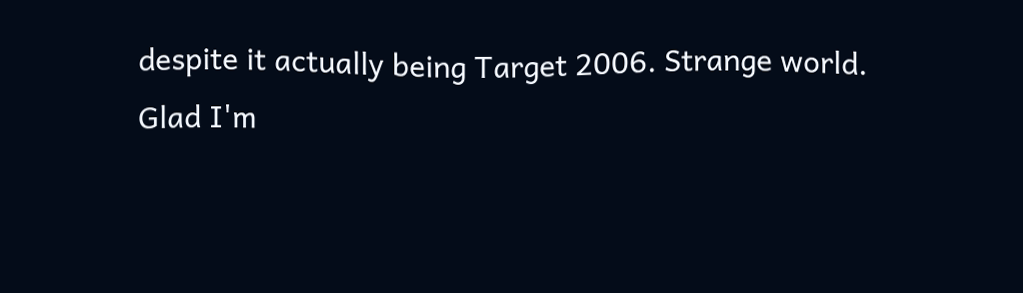despite it actually being Target 2006. Strange world.
Glad I'm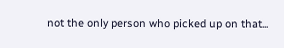not the only person who picked up on that...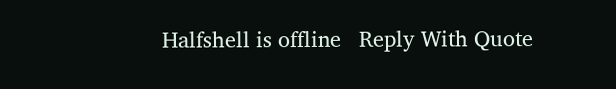Halfshell is offline   Reply With Quote